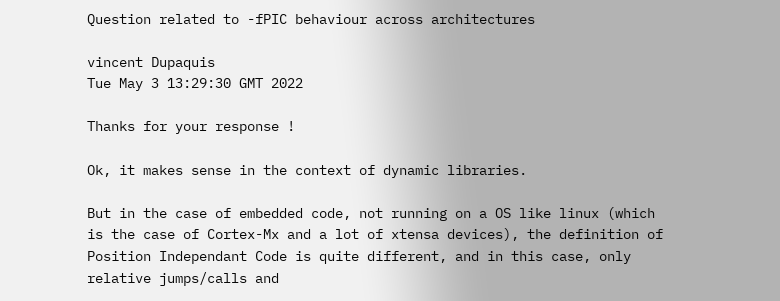Question related to -fPIC behaviour across architectures

vincent Dupaquis
Tue May 3 13:29:30 GMT 2022

Thanks for your response !

Ok, it makes sense in the context of dynamic libraries.

But in the case of embedded code, not running on a OS like linux (which
is the case of Cortex-Mx and a lot of xtensa devices), the definition of
Position Independant Code is quite different, and in this case, only
relative jumps/calls and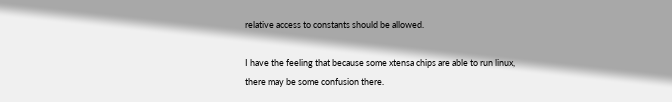relative access to constants should be allowed.

I have the feeling that because some xtensa chips are able to run linux,
there may be some confusion there.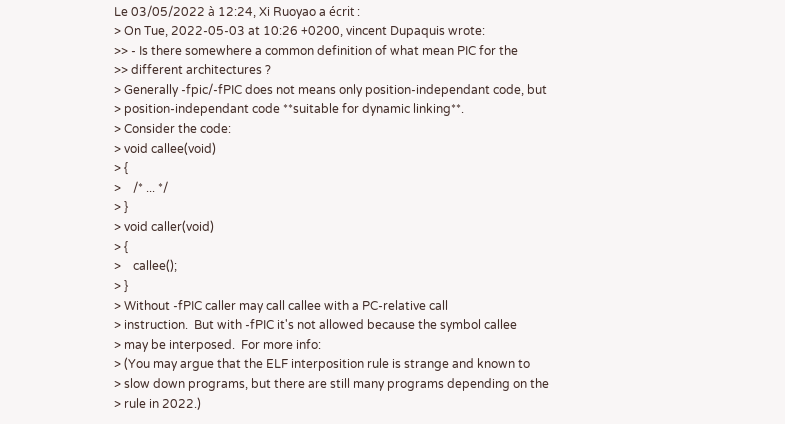Le 03/05/2022 à 12:24, Xi Ruoyao a écrit :
> On Tue, 2022-05-03 at 10:26 +0200, vincent Dupaquis wrote:
>> - Is there somewhere a common definition of what mean PIC for the
>> different architectures ?
> Generally -fpic/-fPIC does not means only position-independant code, but
> position-independant code **suitable for dynamic linking**.
> Consider the code:
> void callee(void)
> {
>    /* ... */
> }
> void caller(void)
> {
>    callee();
> }
> Without -fPIC caller may call callee with a PC-relative call
> instruction.  But with -fPIC it's not allowed because the symbol callee
> may be interposed.  For more info:
> (You may argue that the ELF interposition rule is strange and known to
> slow down programs, but there are still many programs depending on the
> rule in 2022.)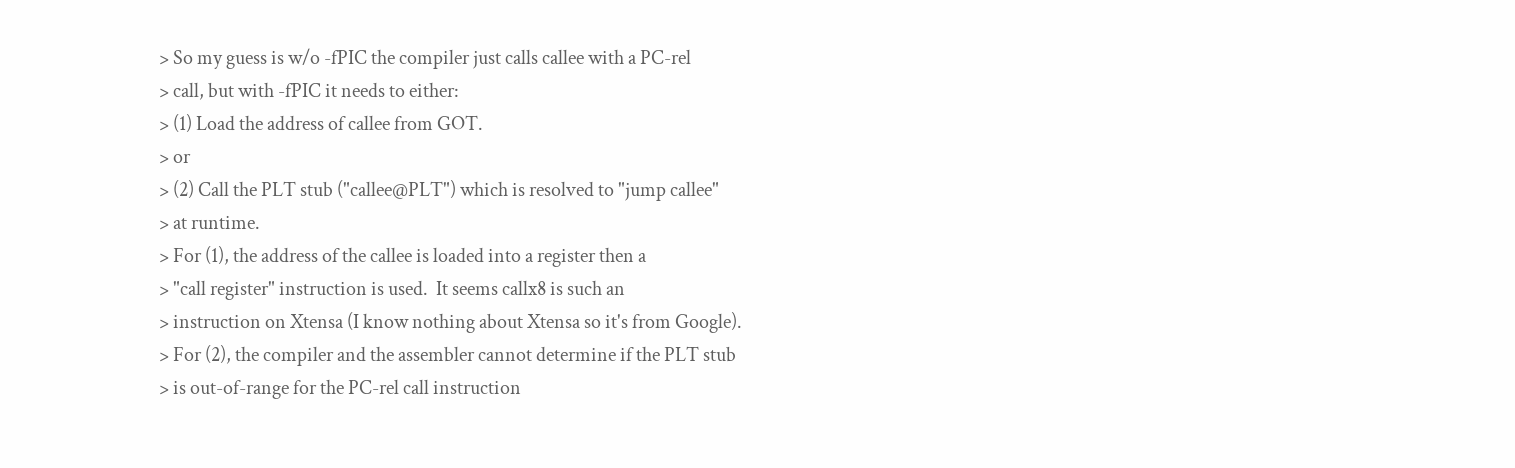> So my guess is w/o -fPIC the compiler just calls callee with a PC-rel
> call, but with -fPIC it needs to either:
> (1) Load the address of callee from GOT.
> or
> (2) Call the PLT stub ("callee@PLT") which is resolved to "jump callee"
> at runtime.
> For (1), the address of the callee is loaded into a register then a
> "call register" instruction is used.  It seems callx8 is such an
> instruction on Xtensa (I know nothing about Xtensa so it's from Google).
> For (2), the compiler and the assembler cannot determine if the PLT stub
> is out-of-range for the PC-rel call instruction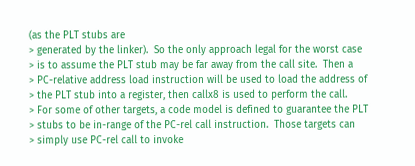(as the PLT stubs are
> generated by the linker).  So the only approach legal for the worst case
> is to assume the PLT stub may be far away from the call site.  Then a
> PC-relative address load instruction will be used to load the address of
> the PLT stub into a register, then callx8 is used to perform the call.
> For some of other targets, a code model is defined to guarantee the PLT
> stubs to be in-range of the PC-rel call instruction.  Those targets can
> simply use PC-rel call to invoke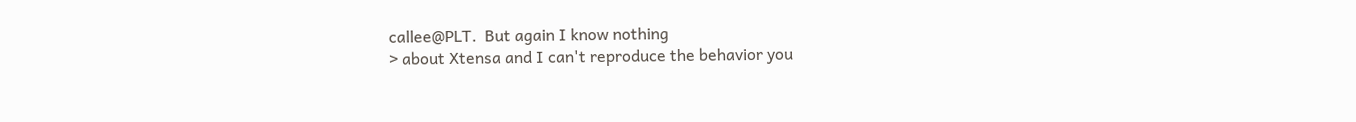callee@PLT.  But again I know nothing
> about Xtensa and I can't reproduce the behavior you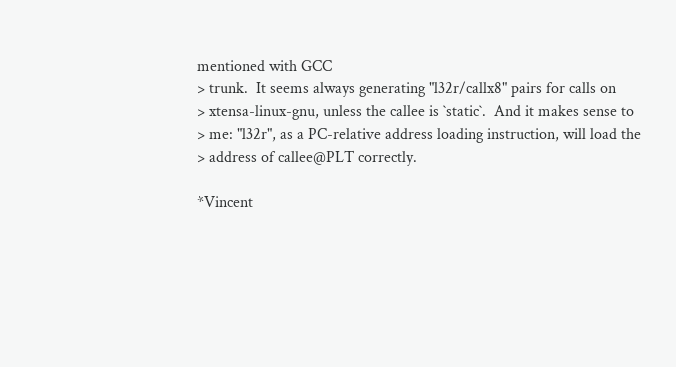mentioned with GCC
> trunk.  It seems always generating "l32r/callx8" pairs for calls on
> xtensa-linux-gnu, unless the callee is `static`.  And it makes sense to
> me: "l32r", as a PC-relative address loading instruction, will load the
> address of callee@PLT correctly.

*Vincent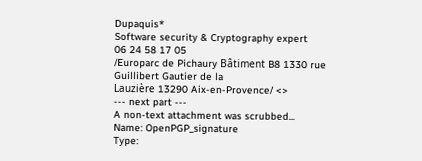Dupaquis*
Software security & Cryptography expert
06 24 58 17 05
/Europarc de Pichaury Bâtiment B8 1330 rue Guillibert Gautier de la
Lauzière 13290 Aix-en-Provence/ <>
--- next part ---
A non-text attachment was scrubbed...
Name: OpenPGP_signature
Type: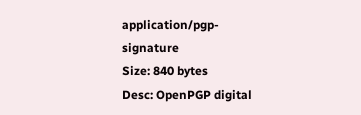application/pgp-signature
Size: 840 bytes
Desc: OpenPGP digital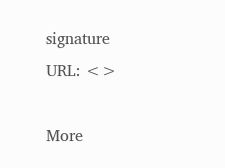signature
URL: <>

More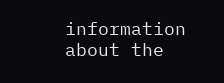information about the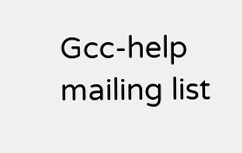Gcc-help mailing list